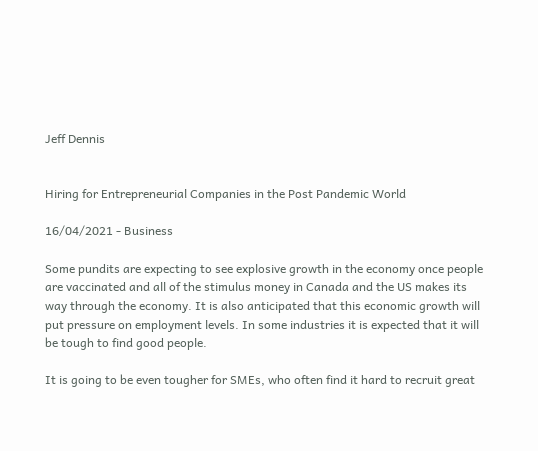Jeff Dennis


Hiring for Entrepreneurial Companies in the Post Pandemic World

16/04/2021 - Business

Some pundits are expecting to see explosive growth in the economy once people are vaccinated and all of the stimulus money in Canada and the US makes its way through the economy. It is also anticipated that this economic growth will put pressure on employment levels. In some industries it is expected that it will be tough to find good people.

It is going to be even tougher for SMEs, who often find it hard to recruit great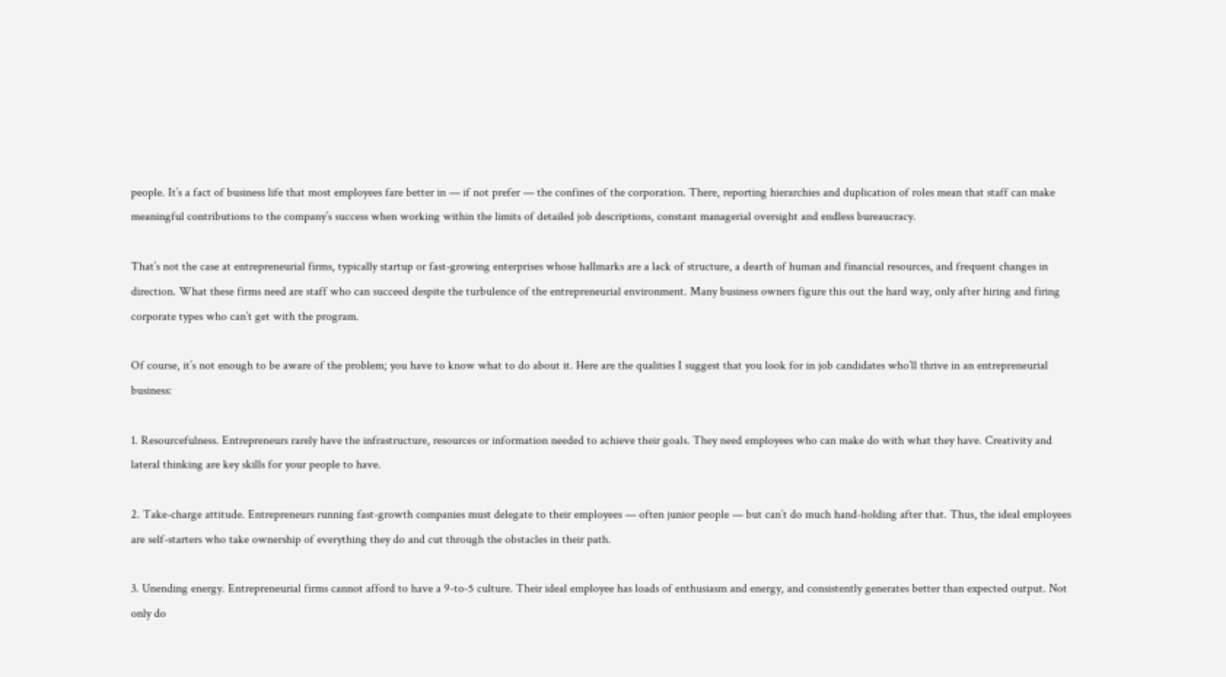people. It’s a fact of business life that most employees fare better in — if not prefer — the confines of the corporation. There, reporting hierarchies and duplication of roles mean that staff can make meaningful contributions to the company’s success when working within the limits of detailed job descriptions, constant managerial oversight and endless bureaucracy.

That’s not the case at entrepreneurial firms, typically startup or fast-growing enterprises whose hallmarks are a lack of structure, a dearth of human and financial resources, and frequent changes in direction. What these firms need are staff who can succeed despite the turbulence of the entrepreneurial environment. Many business owners figure this out the hard way, only after hiring and firing corporate types who can’t get with the program.

Of course, it’s not enough to be aware of the problem; you have to know what to do about it. Here are the qualities I suggest that you look for in job candidates who’ll thrive in an entrepreneurial business:

1. Resourcefulness. Entrepreneurs rarely have the infrastructure, resources or information needed to achieve their goals. They need employees who can make do with what they have. Creativity and lateral thinking are key skills for your people to have.

2. Take-charge attitude. Entrepreneurs running fast-growth companies must delegate to their employees — often junior people — but can’t do much hand-holding after that. Thus, the ideal employees are self-starters who take ownership of everything they do and cut through the obstacles in their path.

3. Unending energy. Entrepreneurial firms cannot afford to have a 9-to-5 culture. Their ideal employee has loads of enthusiasm and energy, and consistently generates better than expected output. Not only do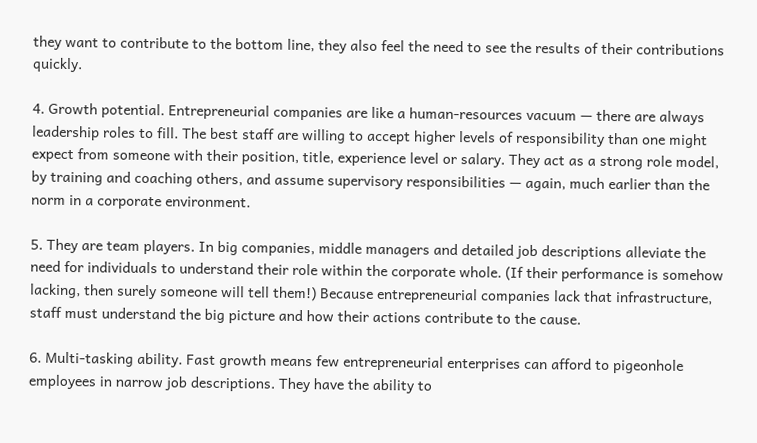they want to contribute to the bottom line, they also feel the need to see the results of their contributions quickly.

4. Growth potential. Entrepreneurial companies are like a human-resources vacuum — there are always leadership roles to fill. The best staff are willing to accept higher levels of responsibility than one might expect from someone with their position, title, experience level or salary. They act as a strong role model, by training and coaching others, and assume supervisory responsibilities — again, much earlier than the norm in a corporate environment.

5. They are team players. In big companies, middle managers and detailed job descriptions alleviate the need for individuals to understand their role within the corporate whole. (If their performance is somehow lacking, then surely someone will tell them!) Because entrepreneurial companies lack that infrastructure, staff must understand the big picture and how their actions contribute to the cause.

6. Multi-tasking ability. Fast growth means few entrepreneurial enterprises can afford to pigeonhole employees in narrow job descriptions. They have the ability to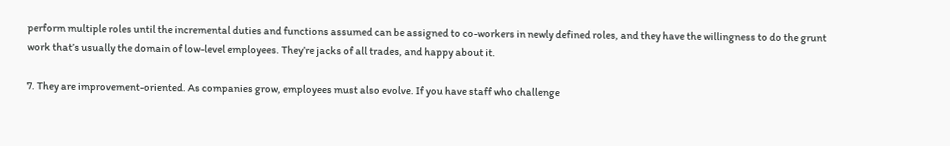perform multiple roles until the incremental duties and functions assumed can be assigned to co-workers in newly defined roles, and they have the willingness to do the grunt work that’s usually the domain of low-level employees. They’re jacks of all trades, and happy about it.

7. They are improvement-oriented. As companies grow, employees must also evolve. If you have staff who challenge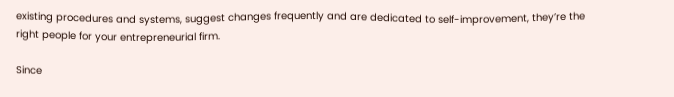existing procedures and systems, suggest changes frequently and are dedicated to self-improvement, they’re the right people for your entrepreneurial firm.

Since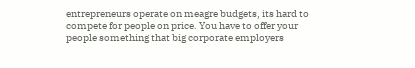entrepreneurs operate on meagre budgets, its hard to compete for people on price. You have to offer your people something that big corporate employers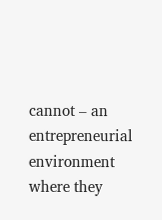cannot – an entrepreneurial environment where they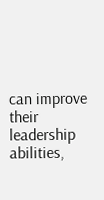can improve their leadership abilities,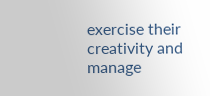exercise their creativity and manage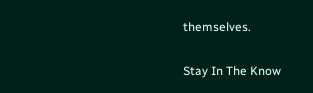themselves.

Stay In The Know